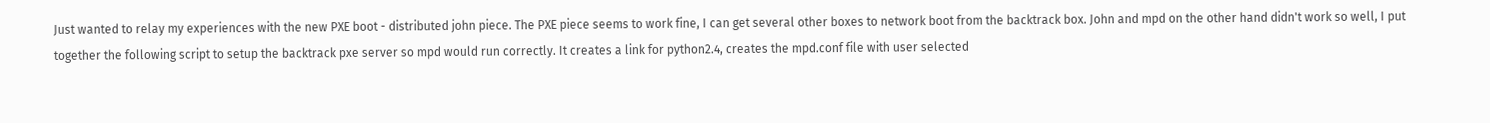Just wanted to relay my experiences with the new PXE boot - distributed john piece. The PXE piece seems to work fine, I can get several other boxes to network boot from the backtrack box. John and mpd on the other hand didn't work so well, I put together the following script to setup the backtrack pxe server so mpd would run correctly. It creates a link for python2.4, creates the mpd.conf file with user selected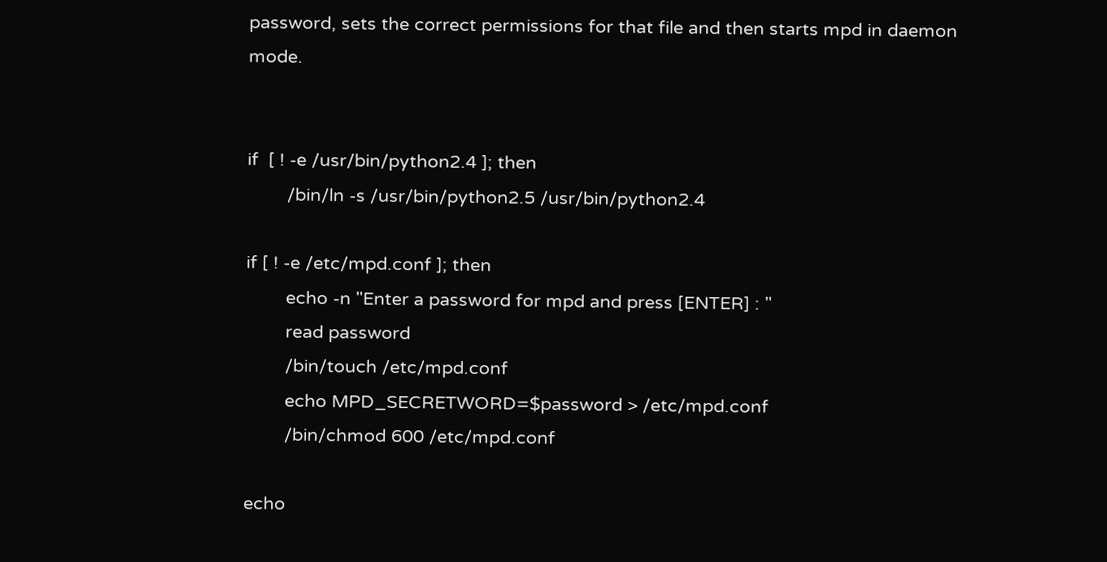password, sets the correct permissions for that file and then starts mpd in daemon mode.


if  [ ! -e /usr/bin/python2.4 ]; then
        /bin/ln -s /usr/bin/python2.5 /usr/bin/python2.4

if [ ! -e /etc/mpd.conf ]; then
        echo -n "Enter a password for mpd and press [ENTER] : "
        read password
        /bin/touch /etc/mpd.conf
        echo MPD_SECRETWORD=$password > /etc/mpd.conf
        /bin/chmod 600 /etc/mpd.conf

echo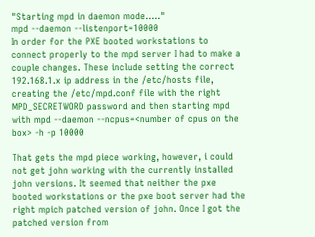"Starting mpd in daemon mode....."
mpd --daemon --listenport=10000
In order for the PXE booted workstations to connect properly to the mpd server I had to make a couple changes. These include setting the correct 192.168.1.x ip address in the /etc/hosts file, creating the /etc/mpd.conf file with the right MPD_SECRETWORD password and then starting mpd with mpd --daemon --ncpus=<number of cpus on the box> -h -p 10000

That gets the mpd piece working, however, i could not get john working with the currently installed john versions. It seemed that neither the pxe booted workstations or the pxe boot server had the right mpich patched version of john. Once I got the patched version from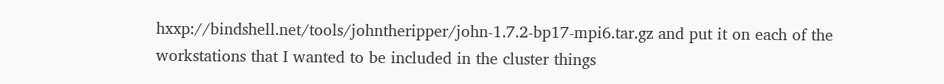hxxp://bindshell.net/tools/johntheripper/john-1.7.2-bp17-mpi6.tar.gz and put it on each of the workstations that I wanted to be included in the cluster things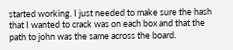started working. I just needed to make sure the hash that I wanted to crack was on each box and that the path to john was the same across the board.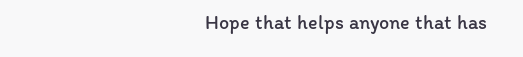Hope that helps anyone that has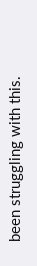been struggling with this.